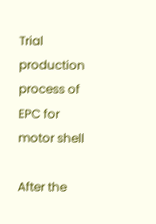Trial production process of EPC for motor shell

After the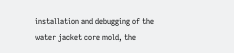installation and debugging of the water jacket core mold, the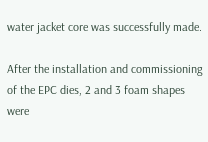water jacket core was successfully made.

After the installation and commissioning of the EPC dies, 2 and 3 foam shapes were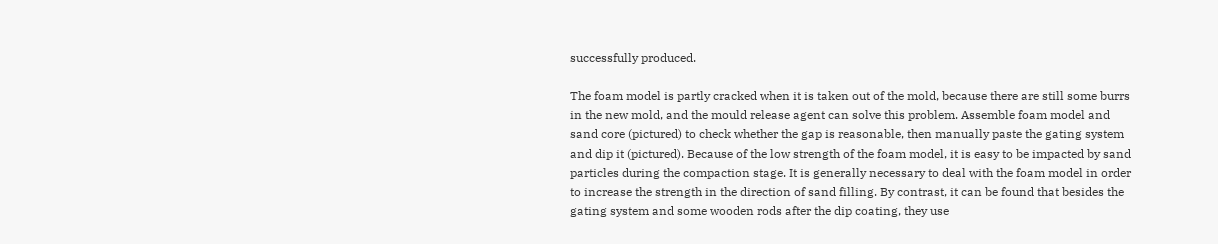successfully produced.

The foam model is partly cracked when it is taken out of the mold, because there are still some burrs in the new mold, and the mould release agent can solve this problem. Assemble foam model and sand core (pictured) to check whether the gap is reasonable, then manually paste the gating system and dip it (pictured). Because of the low strength of the foam model, it is easy to be impacted by sand particles during the compaction stage. It is generally necessary to deal with the foam model in order to increase the strength in the direction of sand filling. By contrast, it can be found that besides the gating system and some wooden rods after the dip coating, they use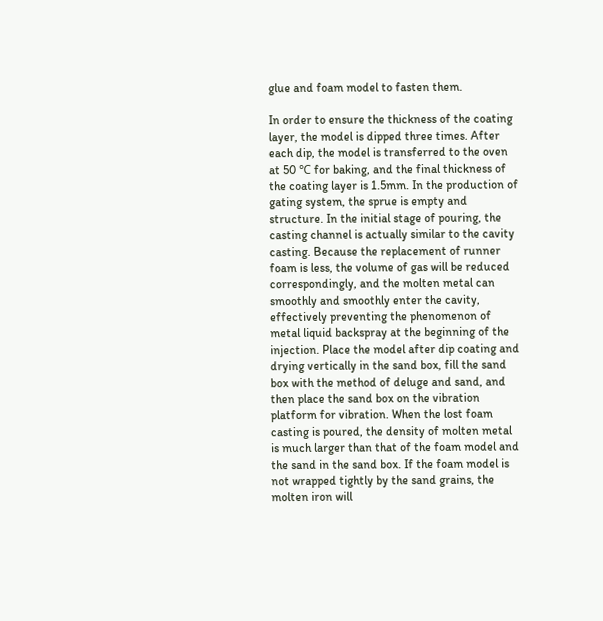glue and foam model to fasten them.

In order to ensure the thickness of the coating layer, the model is dipped three times. After each dip, the model is transferred to the oven at 50 ℃ for baking, and the final thickness of the coating layer is 1.5mm. In the production of gating system, the sprue is empty and structure. In the initial stage of pouring, the casting channel is actually similar to the cavity casting. Because the replacement of runner foam is less, the volume of gas will be reduced correspondingly, and the molten metal can smoothly and smoothly enter the cavity, effectively preventing the phenomenon of metal liquid backspray at the beginning of the injection. Place the model after dip coating and drying vertically in the sand box, fill the sand box with the method of deluge and sand, and then place the sand box on the vibration platform for vibration. When the lost foam casting is poured, the density of molten metal is much larger than that of the foam model and the sand in the sand box. If the foam model is not wrapped tightly by the sand grains, the molten iron will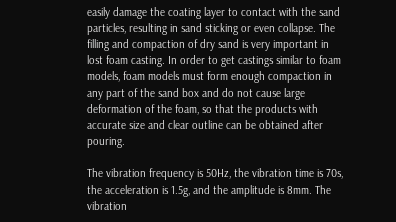easily damage the coating layer to contact with the sand particles, resulting in sand sticking or even collapse. The filling and compaction of dry sand is very important in lost foam casting. In order to get castings similar to foam models, foam models must form enough compaction in any part of the sand box and do not cause large deformation of the foam, so that the products with accurate size and clear outline can be obtained after pouring.

The vibration frequency is 50Hz, the vibration time is 70s, the acceleration is 1.5g, and the amplitude is 8mm. The vibration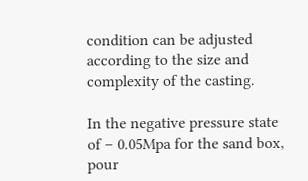condition can be adjusted according to the size and complexity of the casting.

In the negative pressure state of – 0.05Mpa for the sand box, pour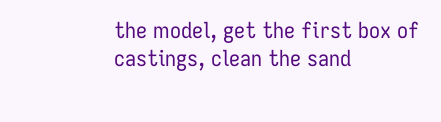the model, get the first box of castings, clean the sand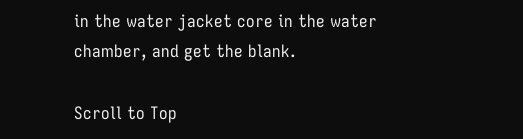in the water jacket core in the water chamber, and get the blank.

Scroll to Top